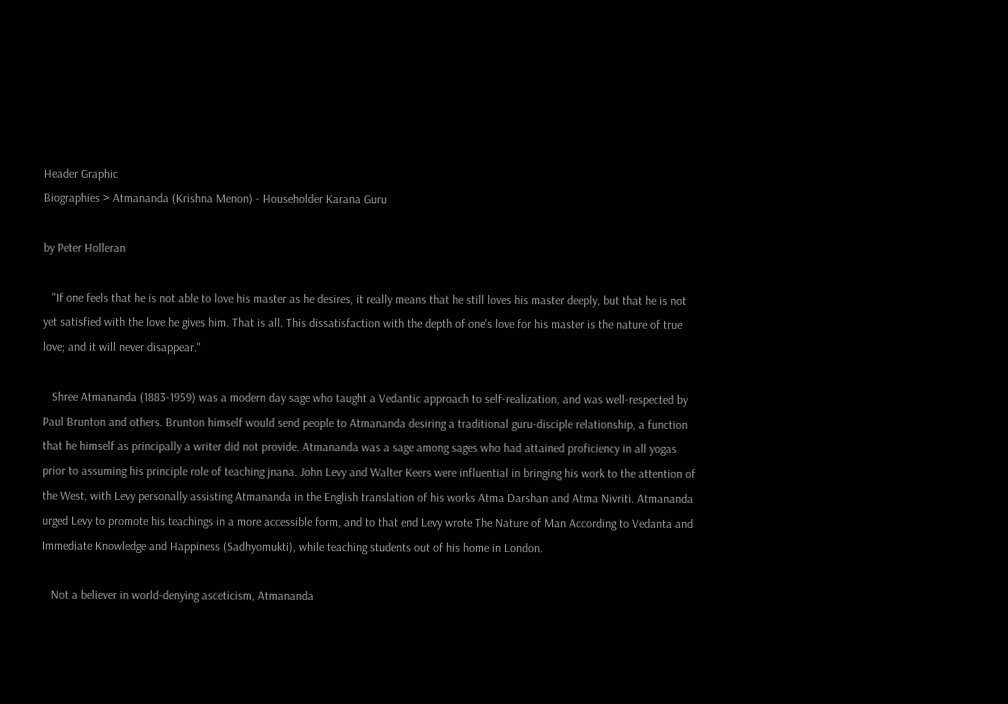Header Graphic
Biographies > Atmananda (Krishna Menon) - Householder Karana Guru

by Peter Holleran

   "If one feels that he is not able to love his master as he desires, it really means that he still loves his master deeply, but that he is not yet satisfied with the love he gives him. That is all. This dissatisfaction with the depth of one's love for his master is the nature of true love; and it will never disappear."

   Shree Atmananda (1883-1959) was a modern day sage who taught a Vedantic approach to self-realization, and was well-respected by Paul Brunton and others. Brunton himself would send people to Atmananda desiring a traditional guru-disciple relationship, a function that he himself as principally a writer did not provide. Atmananda was a sage among sages who had attained proficiency in all yogas prior to assuming his principle role of teaching jnana. John Levy and Walter Keers were influential in bringing his work to the attention of the West, with Levy personally assisting Atmananda in the English translation of his works Atma Darshan and Atma Nivriti. Atmananda urged Levy to promote his teachings in a more accessible form, and to that end Levy wrote The Nature of Man According to Vedanta and Immediate Knowledge and Happiness (Sadhyomukti), while teaching students out of his home in London.

   Not a believer in world-denying asceticism, Atmananda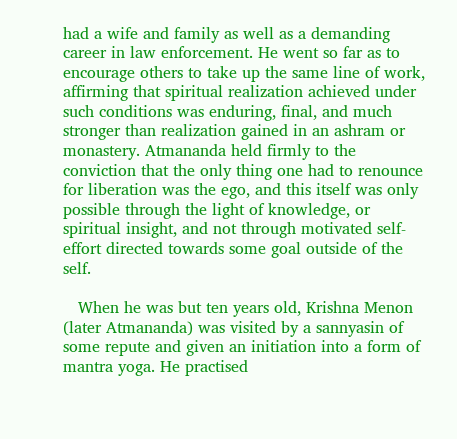had a wife and family as well as a demanding career in law enforcement. He went so far as to encourage others to take up the same line of work, affirming that spiritual realization achieved under such conditions was enduring, final, and much stronger than realization gained in an ashram or monastery. Atmananda held firmly to the conviction that the only thing one had to renounce for liberation was the ego, and this itself was only possible through the light of knowledge, or spiritual insight, and not through motivated self-effort directed towards some goal outside of the self.

   When he was but ten years old, Krishna Menon (later Atmananda) was visited by a sannyasin of some repute and given an initiation into a form of mantra yoga. He practised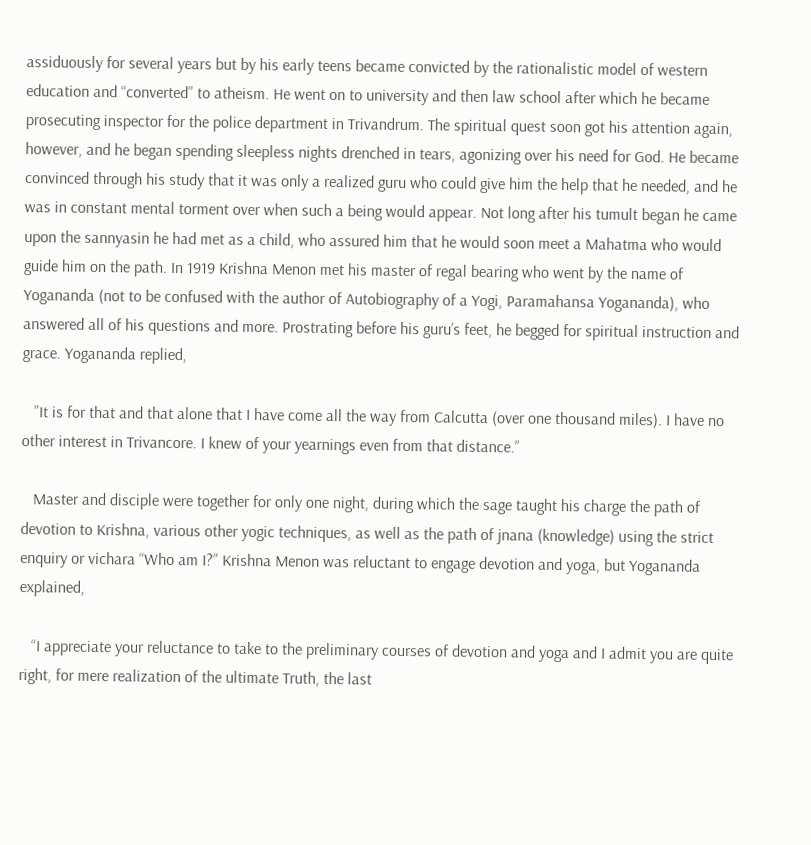assiduously for several years but by his early teens became convicted by the rationalistic model of western education and “converted” to atheism. He went on to university and then law school after which he became prosecuting inspector for the police department in Trivandrum. The spiritual quest soon got his attention again, however, and he began spending sleepless nights drenched in tears, agonizing over his need for God. He became convinced through his study that it was only a realized guru who could give him the help that he needed, and he was in constant mental torment over when such a being would appear. Not long after his tumult began he came upon the sannyasin he had met as a child, who assured him that he would soon meet a Mahatma who would guide him on the path. In 1919 Krishna Menon met his master of regal bearing who went by the name of Yogananda (not to be confused with the author of Autobiography of a Yogi, Paramahansa Yogananda), who answered all of his questions and more. Prostrating before his guru’s feet, he begged for spiritual instruction and grace. Yogananda replied,

   ”It is for that and that alone that I have come all the way from Calcutta (over one thousand miles). I have no other interest in Trivancore. I knew of your yearnings even from that distance.”

   Master and disciple were together for only one night, during which the sage taught his charge the path of devotion to Krishna, various other yogic techniques, as well as the path of jnana (knowledge) using the strict enquiry or vichara “Who am I?” Krishna Menon was reluctant to engage devotion and yoga, but Yogananda explained,

   “I appreciate your reluctance to take to the preliminary courses of devotion and yoga and I admit you are quite right, for mere realization of the ultimate Truth, the last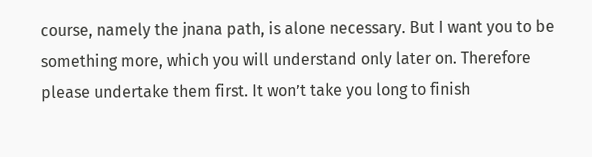course, namely the jnana path, is alone necessary. But I want you to be something more, which you will understand only later on. Therefore please undertake them first. It won’t take you long to finish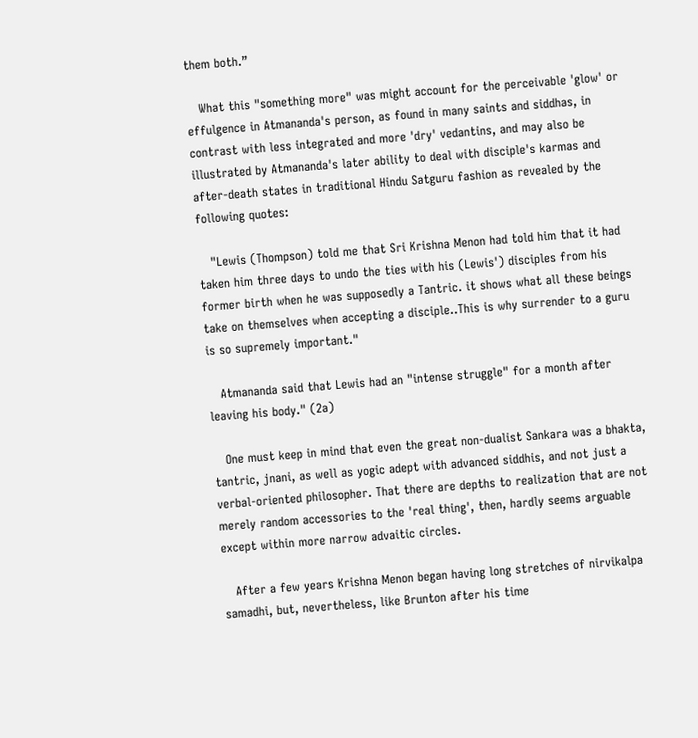them both.”

   What this "something more" was might account for the perceivable 'glow' or effulgence in Atmananda's person, as found in many saints and siddhas, in contrast with less integrated and more 'dry' vedantins, and may also be illustrated by Atmananda's later ability to deal with disciple's karmas and after-death states in traditional Hindu Satguru fashion as revealed by the following quotes:

   "Lewis (Thompson) told me that Sri Krishna Menon had told him that it had taken him three days to undo the ties with his (Lewis') disciples from his former birth when he was supposedly a Tantric. it shows what all these beings take on themselves when accepting a disciple..This is why surrender to a guru is so supremely important."

   Atmananda said that Lewis had an "intense struggle" for a month after leaving his body." (2a)

   One must keep in mind that even the great non-dualist Sankara was a bhakta, tantric, jnani, as well as yogic adept with advanced siddhis, and not just a verbal-oriented philosopher. That there are depths to realization that are not merely random accessories to the 'real thing', then, hardly seems arguable except within more narrow advaitic circles.

   After a few years Krishna Menon began having long stretches of nirvikalpa samadhi, but, nevertheless, like Brunton after his time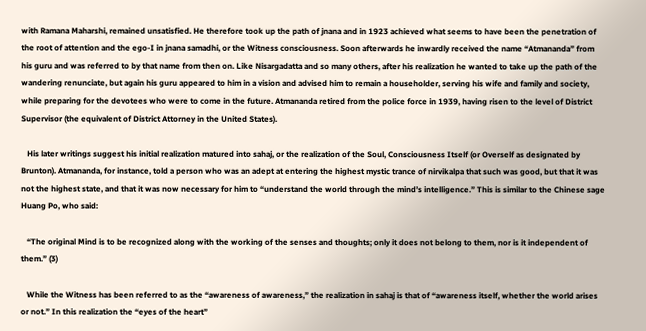with Ramana Maharshi, remained unsatisfied. He therefore took up the path of jnana and in 1923 achieved what seems to have been the penetration of the root of attention and the ego-I in jnana samadhi, or the Witness consciousness. Soon afterwards he inwardly received the name “Atmananda” from his guru and was referred to by that name from then on. Like Nisargadatta and so many others, after his realization he wanted to take up the path of the wandering renunciate, but again his guru appeared to him in a vision and advised him to remain a householder, serving his wife and family and society, while preparing for the devotees who were to come in the future. Atmananda retired from the police force in 1939, having risen to the level of District Supervisor (the equivalent of District Attorney in the United States).

   His later writings suggest his initial realization matured into sahaj, or the realization of the Soul, Consciousness Itself (or Overself as designated by Brunton). Atmananda, for instance, told a person who was an adept at entering the highest mystic trance of nirvikalpa that such was good, but that it was not the highest state, and that it was now necessary for him to “understand the world through the mind’s intelligence.” This is similar to the Chinese sage Huang Po, who said:

   “The original Mind is to be recognized along with the working of the senses and thoughts; only it does not belong to them, nor is it independent of them.” (3)

   While the Witness has been referred to as the “awareness of awareness,” the realization in sahaj is that of “awareness itself, whether the world arises or not.” In this realization the “eyes of the heart”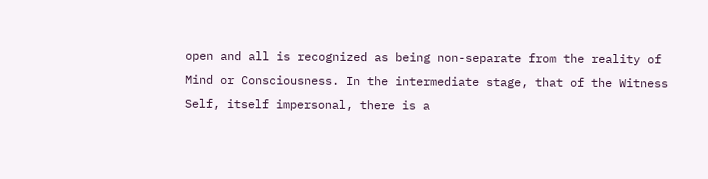open and all is recognized as being non-separate from the reality of Mind or Consciousness. In the intermediate stage, that of the Witness Self, itself impersonal, there is a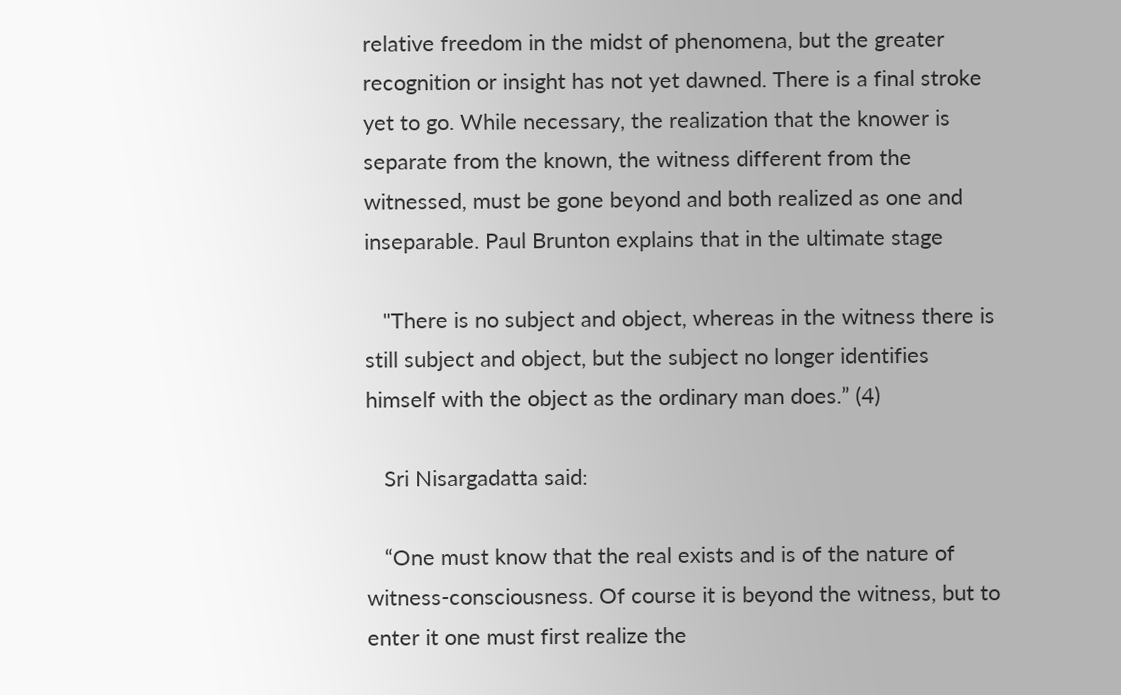relative freedom in the midst of phenomena, but the greater recognition or insight has not yet dawned. There is a final stroke yet to go. While necessary, the realization that the knower is separate from the known, the witness different from the witnessed, must be gone beyond and both realized as one and inseparable. Paul Brunton explains that in the ultimate stage

   "There is no subject and object, whereas in the witness there is still subject and object, but the subject no longer identifies himself with the object as the ordinary man does.” (4)

   Sri Nisargadatta said:

   “One must know that the real exists and is of the nature of witness-consciousness. Of course it is beyond the witness, but to enter it one must first realize the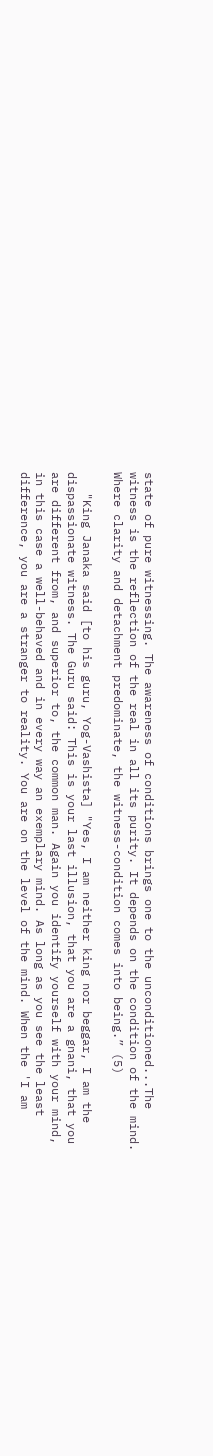state of pure witnessing. The awareness of conditions brings one to the unconditioned...The witness is the reflection of the real in all its purity. It depends on the condition of the mind. Where clarity and detachment predominate, the witness-condition comes into being.” (5)

   "King Janaka said [to his guru, Yog-Vashista] "Yes, I am neither king nor beggar, I am the dispassionate witness. The Guru said: This is your last illusion, that you are a gnani, that you are different from, and superior to, the common man. Again you identify yourself with your mind, in this case a well-behaved and in every way an exemplary mind. As long as you see the least difference, you are a stranger to reality. You are on the level of the mind. When the 'I am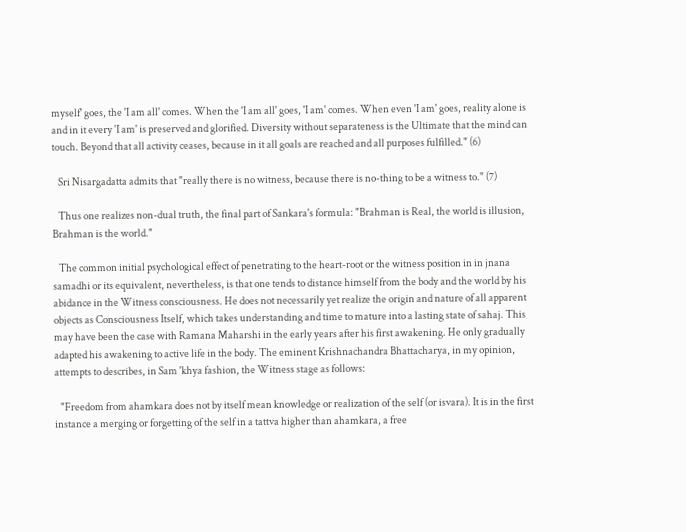myself' goes, the 'I am all' comes. When the 'I am all' goes, 'I am' comes. When even 'I am' goes, reality alone is and in it every 'I am' is preserved and glorified. Diversity without separateness is the Ultimate that the mind can touch. Beyond that all activity ceases, because in it all goals are reached and all purposes fulfilled." (6)

   Sri Nisargadatta admits that "really there is no witness, because there is no-thing to be a witness to." (7)

   Thus one realizes non-dual truth, the final part of Sankara's formula: "Brahman is Real, the world is illusion, Brahman is the world."

   The common initial psychological effect of penetrating to the heart-root or the witness position in in jnana samadhi or its equivalent, nevertheless, is that one tends to distance himself from the body and the world by his abidance in the Witness consciousness. He does not necessarily yet realize the origin and nature of all apparent objects as Consciousness Itself, which takes understanding and time to mature into a lasting state of sahaj. This may have been the case with Ramana Maharshi in the early years after his first awakening. He only gradually adapted his awakening to active life in the body. The eminent Krishnachandra Bhattacharya, in my opinion, attempts to describes, in Sam 'khya fashion, the Witness stage as follows:

   "Freedom from ahamkara does not by itself mean knowledge or realization of the self (or isvara). It is in the first instance a merging or forgetting of the self in a tattva higher than ahamkara, a free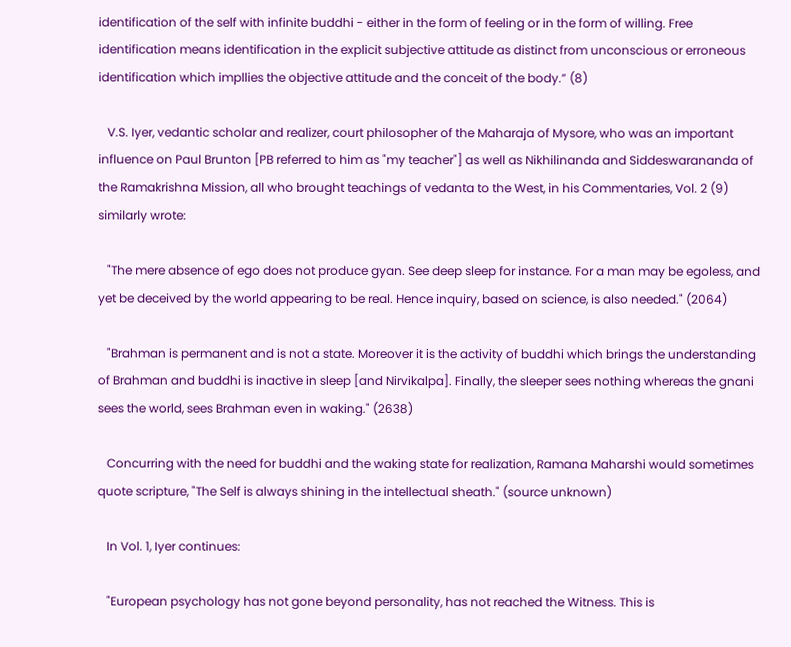identification of the self with infinite buddhi - either in the form of feeling or in the form of willing. Free identification means identification in the explicit subjective attitude as distinct from unconscious or erroneous identification which impllies the objective attitude and the conceit of the body.” (8)

   V.S. Iyer, vedantic scholar and realizer, court philosopher of the Maharaja of Mysore, who was an important influence on Paul Brunton [PB referred to him as "my teacher"] as well as Nikhilinanda and Siddeswarananda of the Ramakrishna Mission, all who brought teachings of vedanta to the West, in his Commentaries, Vol. 2 (9) similarly wrote:

   "The mere absence of ego does not produce gyan. See deep sleep for instance. For a man may be egoless, and yet be deceived by the world appearing to be real. Hence inquiry, based on science, is also needed." (2064)

   "Brahman is permanent and is not a state. Moreover it is the activity of buddhi which brings the understanding of Brahman and buddhi is inactive in sleep [and Nirvikalpa]. Finally, the sleeper sees nothing whereas the gnani sees the world, sees Brahman even in waking." (2638)

   Concurring with the need for buddhi and the waking state for realization, Ramana Maharshi would sometimes quote scripture, "The Self is always shining in the intellectual sheath." (source unknown)

   In Vol. 1, Iyer continues:

   "European psychology has not gone beyond personality, has not reached the Witness. This is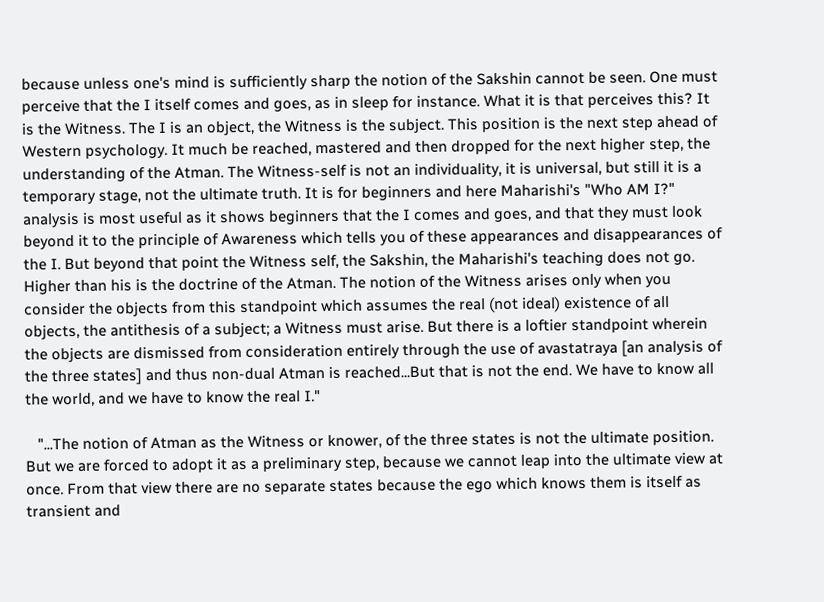because unless one's mind is sufficiently sharp the notion of the Sakshin cannot be seen. One must perceive that the I itself comes and goes, as in sleep for instance. What it is that perceives this? It is the Witness. The I is an object, the Witness is the subject. This position is the next step ahead of Western psychology. It much be reached, mastered and then dropped for the next higher step, the understanding of the Atman. The Witness-self is not an individuality, it is universal, but still it is a temporary stage, not the ultimate truth. It is for beginners and here Maharishi's "Who AM I?" analysis is most useful as it shows beginners that the I comes and goes, and that they must look beyond it to the principle of Awareness which tells you of these appearances and disappearances of the I. But beyond that point the Witness self, the Sakshin, the Maharishi's teaching does not go. Higher than his is the doctrine of the Atman. The notion of the Witness arises only when you consider the objects from this standpoint which assumes the real (not ideal) existence of all objects, the antithesis of a subject; a Witness must arise. But there is a loftier standpoint wherein the objects are dismissed from consideration entirely through the use of avastatraya [an analysis of the three states] and thus non-dual Atman is reached...But that is not the end. We have to know all the world, and we have to know the real I."

   "...The notion of Atman as the Witness or knower, of the three states is not the ultimate position. But we are forced to adopt it as a preliminary step, because we cannot leap into the ultimate view at once. From that view there are no separate states because the ego which knows them is itself as transient and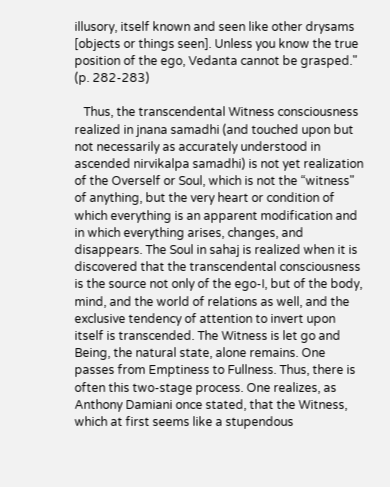illusory, itself known and seen like other drysams
[objects or things seen]. Unless you know the true position of the ego, Vedanta cannot be grasped." (p. 282-283)

   Thus, the transcendental Witness consciousness realized in jnana samadhi (and touched upon but not necessarily as accurately understood in ascended nirvikalpa samadhi) is not yet realization of the Overself or Soul, which is not the “witness" of anything, but the very heart or condition of which everything is an apparent modification and in which everything arises, changes, and disappears. The Soul in sahaj is realized when it is discovered that the transcendental consciousness is the source not only of the ego-I, but of the body, mind, and the world of relations as well, and the exclusive tendency of attention to invert upon itself is transcended. The Witness is let go and Being, the natural state, alone remains. One passes from Emptiness to Fullness. Thus, there is often this two-stage process. One realizes, as Anthony Damiani once stated, that the Witness, which at first seems like a stupendous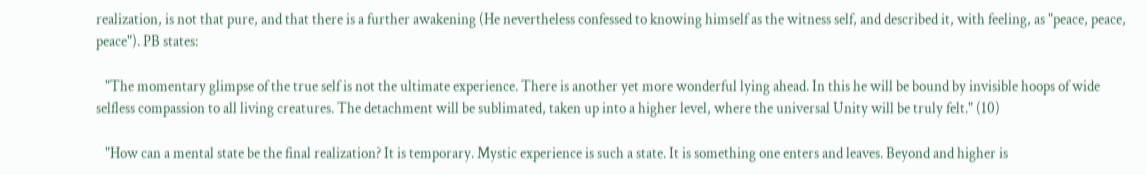realization, is not that pure, and that there is a further awakening (He nevertheless confessed to knowing himself as the witness self, and described it, with feeling, as "peace, peace, peace"). PB states:

   "The momentary glimpse of the true self is not the ultimate experience. There is another yet more wonderful lying ahead. In this he will be bound by invisible hoops of wide selfless compassion to all living creatures. The detachment will be sublimated, taken up into a higher level, where the universal Unity will be truly felt." (10)

   "How can a mental state be the final realization? It is temporary. Mystic experience is such a state. It is something one enters and leaves. Beyond and higher is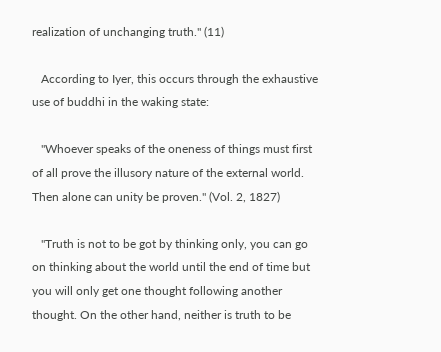realization of unchanging truth." (11)

   According to Iyer, this occurs through the exhaustive use of buddhi in the waking state:

   "Whoever speaks of the oneness of things must first of all prove the illusory nature of the external world. Then alone can unity be proven." (Vol. 2, 1827)

   "Truth is not to be got by thinking only, you can go on thinking about the world until the end of time but you will only get one thought following another thought. On the other hand, neither is truth to be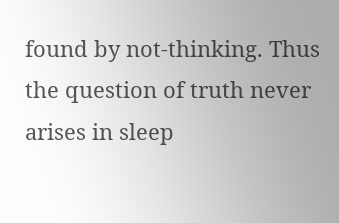found by not-thinking. Thus the question of truth never arises in sleep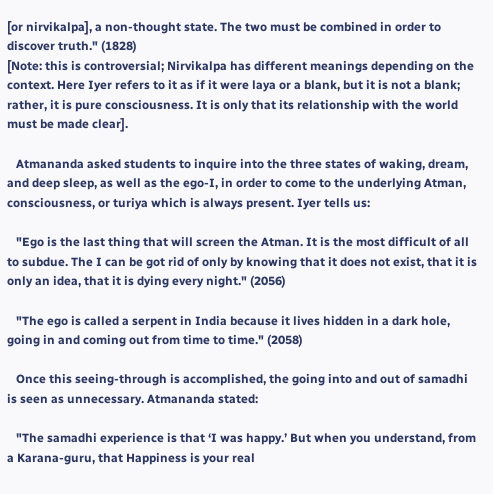[or nirvikalpa], a non-thought state. The two must be combined in order to discover truth." (1828)
[Note: this is controversial; Nirvikalpa has different meanings depending on the context. Here Iyer refers to it as if it were laya or a blank, but it is not a blank; rather, it is pure consciousness. It is only that its relationship with the world must be made clear].

   Atmananda asked students to inquire into the three states of waking, dream, and deep sleep, as well as the ego-I, in order to come to the underlying Atman, consciousness, or turiya which is always present. Iyer tells us:

   "Ego is the last thing that will screen the Atman. It is the most difficult of all to subdue. The I can be got rid of only by knowing that it does not exist, that it is only an idea, that it is dying every night." (2056)

   "The ego is called a serpent in India because it lives hidden in a dark hole, going in and coming out from time to time." (2058)

   Once this seeing-through is accomplished, the going into and out of samadhi is seen as unnecessary. Atmananda stated:

   "The samadhi experience is that ‘I was happy.’ But when you understand, from a Karana-guru, that Happiness is your real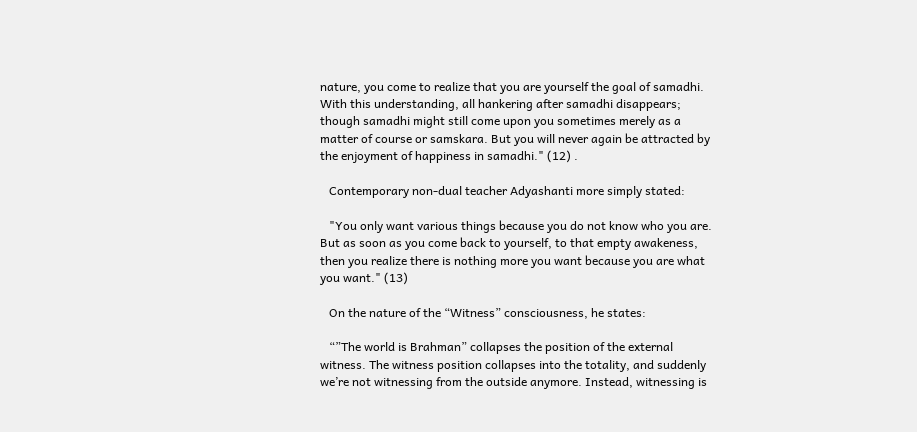nature, you come to realize that you are yourself the goal of samadhi. With this understanding, all hankering after samadhi disappears; though samadhi might still come upon you sometimes merely as a matter of course or samskara. But you will never again be attracted by the enjoyment of happiness in samadhi." (12) .

   Contemporary non-dual teacher Adyashanti more simply stated:

   "You only want various things because you do not know who you are. But as soon as you come back to yourself, to that empty awakeness, then you realize there is nothing more you want because you are what you want." (13)

   On the nature of the “Witness” consciousness, he states:

   “”The world is Brahman” collapses the position of the external witness. The witness position collapses into the totality, and suddenly we’re not witnessing from the outside anymore. Instead, witnessing is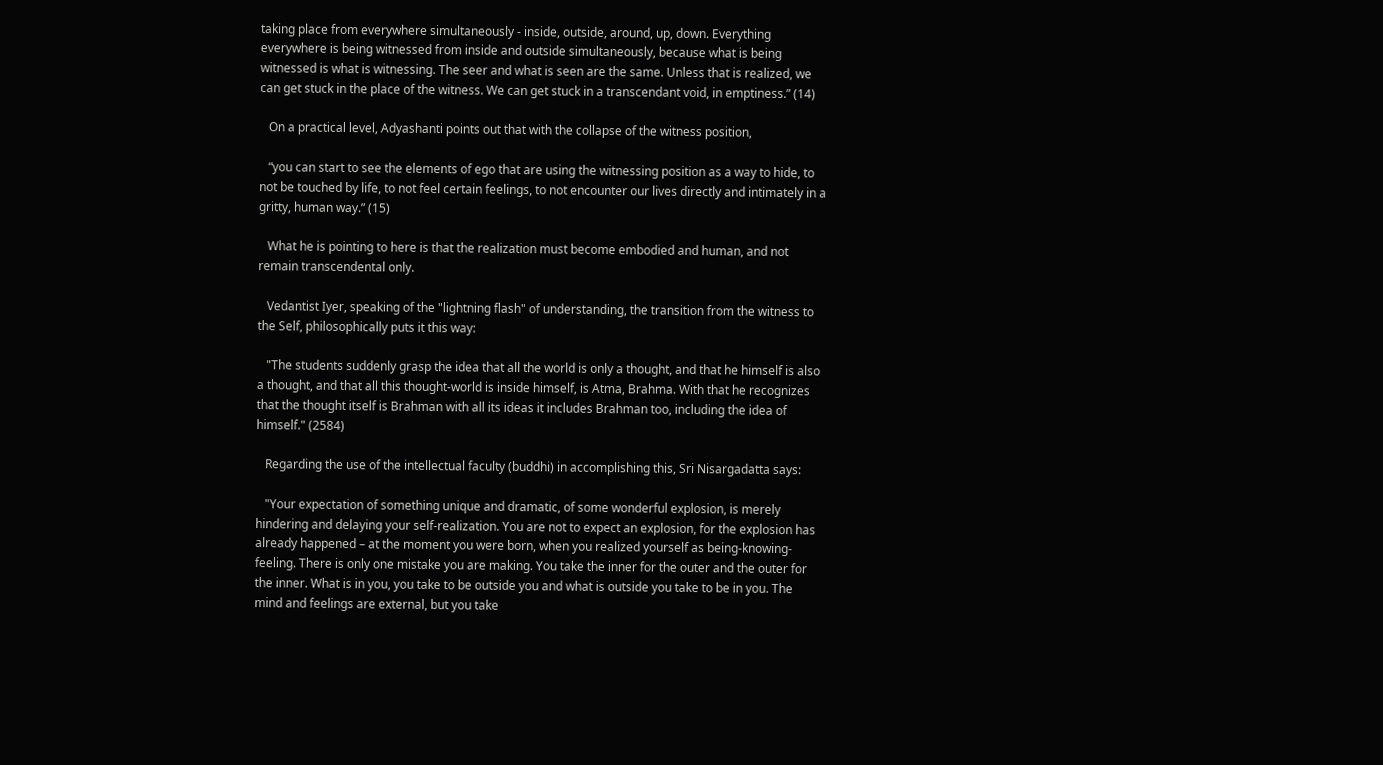taking place from everywhere simultaneously - inside, outside, around, up, down. Everything everywhere is being witnessed from inside and outside simultaneously, because what is being witnessed is what is witnessing. The seer and what is seen are the same. Unless that is realized, we can get stuck in the place of the witness. We can get stuck in a transcendant void, in emptiness.” (14)

   On a practical level, Adyashanti points out that with the collapse of the witness position,

   “you can start to see the elements of ego that are using the witnessing position as a way to hide, to not be touched by life, to not feel certain feelings, to not encounter our lives directly and intimately in a gritty, human way.” (15)

   What he is pointing to here is that the realization must become embodied and human, and not remain transcendental only.

   Vedantist Iyer, speaking of the "lightning flash" of understanding, the transition from the witness to the Self, philosophically puts it this way:

   "The students suddenly grasp the idea that all the world is only a thought, and that he himself is also a thought, and that all this thought-world is inside himself, is Atma, Brahma. With that he recognizes that the thought itself is Brahman with all its ideas it includes Brahman too, including the idea of himself." (2584)

   Regarding the use of the intellectual faculty (buddhi) in accomplishing this, Sri Nisargadatta says:

   "Your expectation of something unique and dramatic, of some wonderful explosion, is merely hindering and delaying your self-realization. You are not to expect an explosion, for the explosion has already happened – at the moment you were born, when you realized yourself as being-knowing- feeling. There is only one mistake you are making. You take the inner for the outer and the outer for the inner. What is in you, you take to be outside you and what is outside you take to be in you. The mind and feelings are external, but you take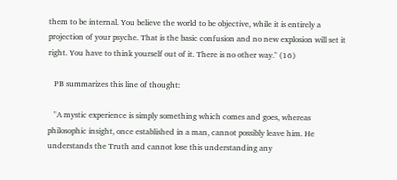them to be internal. You believe the world to be objective, while it is entirely a projection of your psyche. That is the basic confusion and no new explosion will set it right. You have to think yourself out of it. There is no other way." (16)

   PB summarizes this line of thought:

   "A mystic experience is simply something which comes and goes, whereas philosophic insight, once established in a man, cannot possibly leave him. He understands the Truth and cannot lose this understanding any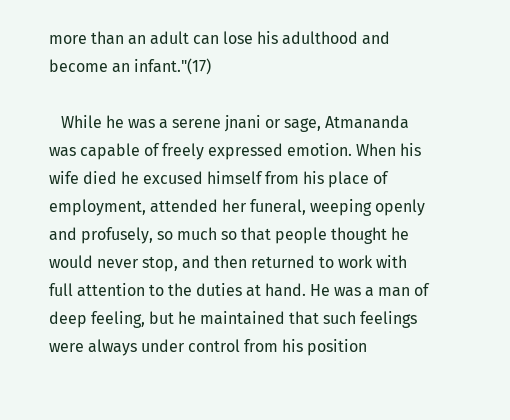more than an adult can lose his adulthood and become an infant."(17)

   While he was a serene jnani or sage, Atmananda was capable of freely expressed emotion. When his wife died he excused himself from his place of employment, attended her funeral, weeping openly and profusely, so much so that people thought he would never stop, and then returned to work with full attention to the duties at hand. He was a man of deep feeling, but he maintained that such feelings were always under control from his position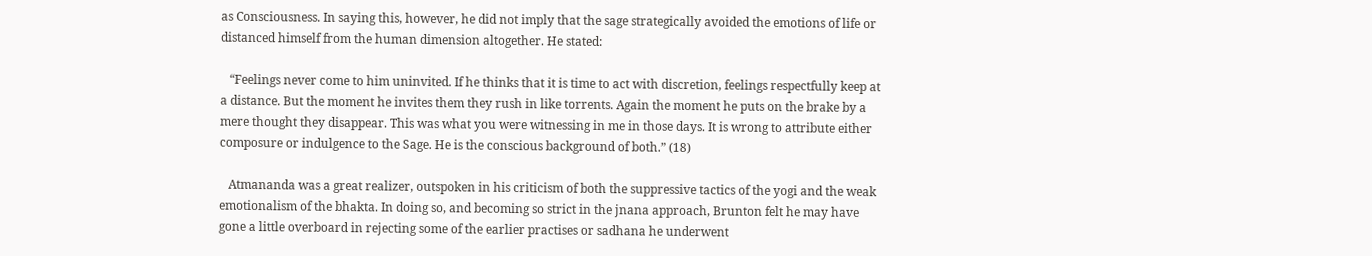as Consciousness. In saying this, however, he did not imply that the sage strategically avoided the emotions of life or distanced himself from the human dimension altogether. He stated:

   “Feelings never come to him uninvited. If he thinks that it is time to act with discretion, feelings respectfully keep at a distance. But the moment he invites them they rush in like torrents. Again the moment he puts on the brake by a mere thought they disappear. This was what you were witnessing in me in those days. It is wrong to attribute either composure or indulgence to the Sage. He is the conscious background of both.” (18)

   Atmananda was a great realizer, outspoken in his criticism of both the suppressive tactics of the yogi and the weak emotionalism of the bhakta. In doing so, and becoming so strict in the jnana approach, Brunton felt he may have gone a little overboard in rejecting some of the earlier practises or sadhana he underwent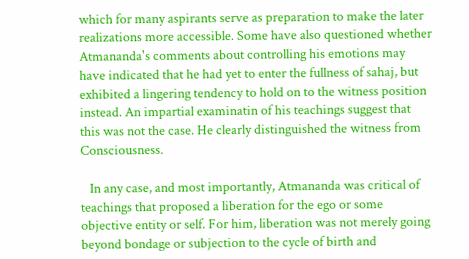which for many aspirants serve as preparation to make the later realizations more accessible. Some have also questioned whether Atmananda's comments about controlling his emotions may have indicated that he had yet to enter the fullness of sahaj, but exhibited a lingering tendency to hold on to the witness position instead. An impartial examinatin of his teachings suggest that this was not the case. He clearly distinguished the witness from Consciousness.

   In any case, and most importantly, Atmananda was critical of teachings that proposed a liberation for the ego or some objective entity or self. For him, liberation was not merely going beyond bondage or subjection to the cycle of birth and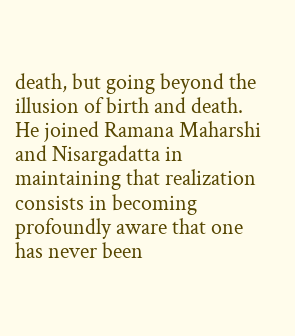death, but going beyond the illusion of birth and death. He joined Ramana Maharshi and Nisargadatta in maintaining that realization consists in becoming profoundly aware that one has never been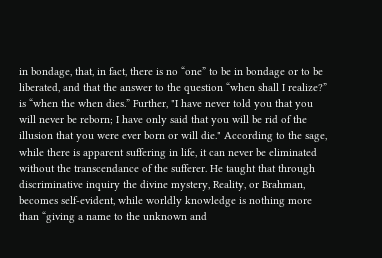in bondage, that, in fact, there is no “one” to be in bondage or to be liberated, and that the answer to the question “when shall I realize?” is “when the when dies.” Further, "I have never told you that you will never be reborn; I have only said that you will be rid of the illusion that you were ever born or will die." According to the sage, while there is apparent suffering in life, it can never be eliminated without the transcendance of the sufferer. He taught that through discriminative inquiry the divine mystery, Reality, or Brahman, becomes self-evident, while worldly knowledge is nothing more than “giving a name to the unknown and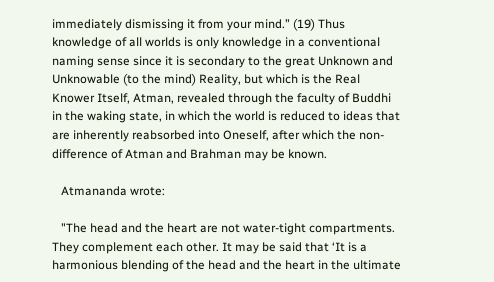immediately dismissing it from your mind.” (19) Thus knowledge of all worlds is only knowledge in a conventional naming sense since it is secondary to the great Unknown and Unknowable (to the mind) Reality, but which is the Real Knower Itself, Atman, revealed through the faculty of Buddhi in the waking state, in which the world is reduced to ideas that are inherently reabsorbed into Oneself, after which the non-difference of Atman and Brahman may be known.

   Atmananda wrote:

   "The head and the heart are not water-tight compartments. They complement each other. It may be said that ‘It is a harmonious blending of the head and the heart in the ultimate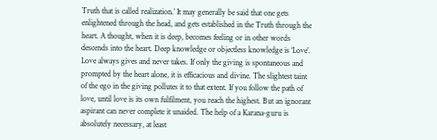Truth that is called realization.’ It may generally be said that one gets enlightened through the head, and gets established in the Truth through the heart. A thought, when it is deep, becomes feeling or in other words descends into the heart. Deep knowledge or objectless knowledge is ‘Love’. Love always gives and never takes. If only the giving is spontaneous and prompted by the heart alone, it is efficacious and divine. The slightest taint of the ego in the giving pollutes it to that extent. If you follow the path of love, until love is its own fulfilment, you reach the highest. But an ignorant aspirant can never complete it unaided. The help of a Karana-guru is absolutely necessary, at least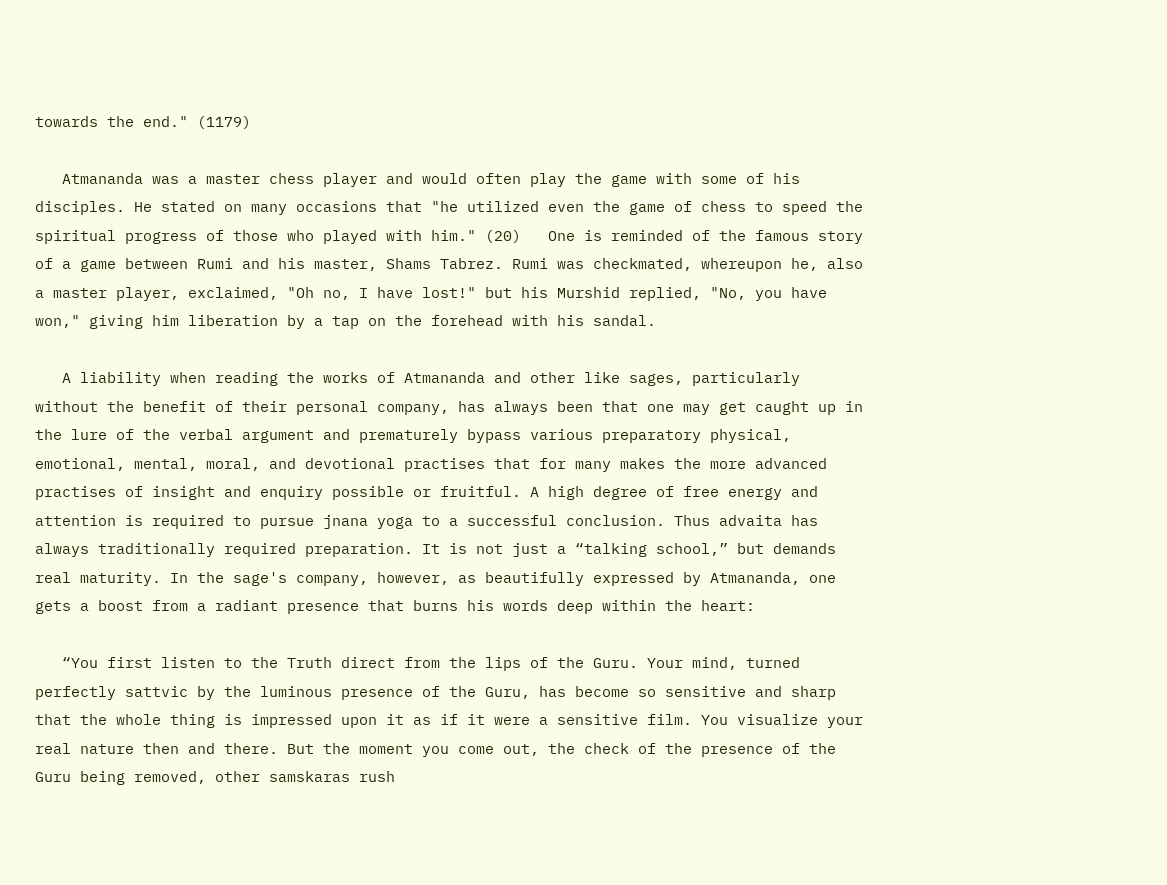towards the end." (1179)

   Atmananda was a master chess player and would often play the game with some of his disciples. He stated on many occasions that "he utilized even the game of chess to speed the spiritual progress of those who played with him." (20)   One is reminded of the famous story of a game between Rumi and his master, Shams Tabrez. Rumi was checkmated, whereupon he, also a master player, exclaimed, "Oh no, I have lost!" but his Murshid replied, "No, you have won," giving him liberation by a tap on the forehead with his sandal.

   A liability when reading the works of Atmananda and other like sages, particularly without the benefit of their personal company, has always been that one may get caught up in the lure of the verbal argument and prematurely bypass various preparatory physical, emotional, mental, moral, and devotional practises that for many makes the more advanced practises of insight and enquiry possible or fruitful. A high degree of free energy and attention is required to pursue jnana yoga to a successful conclusion. Thus advaita has always traditionally required preparation. It is not just a “talking school,” but demands real maturity. In the sage's company, however, as beautifully expressed by Atmananda, one gets a boost from a radiant presence that burns his words deep within the heart:

   “You first listen to the Truth direct from the lips of the Guru. Your mind, turned perfectly sattvic by the luminous presence of the Guru, has become so sensitive and sharp that the whole thing is impressed upon it as if it were a sensitive film. You visualize your real nature then and there. But the moment you come out, the check of the presence of the Guru being removed, other samskaras rush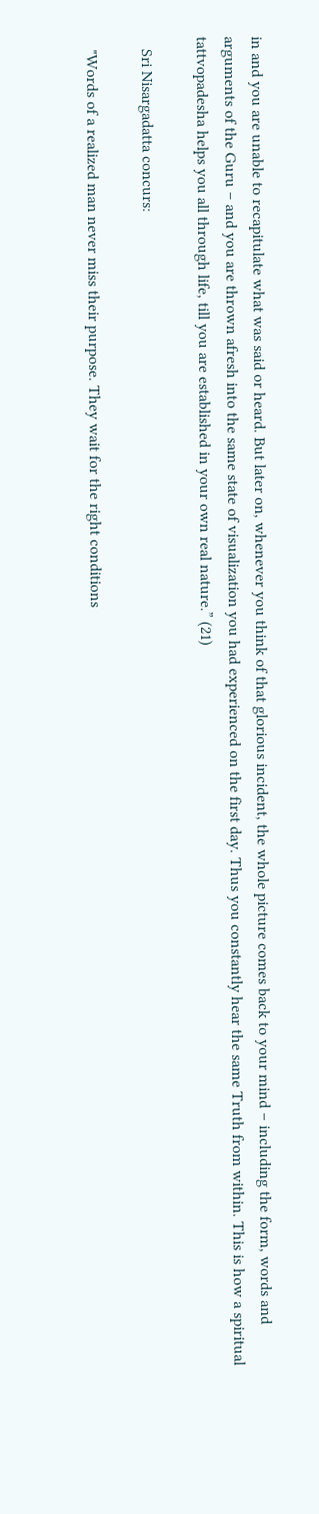in and you are unable to recapitulate what was said or heard. But later on, whenever you think of that glorious incident, the whole picture comes back to your mind – including the form, words and arguments of the Guru – and you are thrown afresh into the same state of visualization you had experienced on the first day. Thus you constantly hear the same Truth from within. This is how a spiritual tattvopadesha helps you all through life, till you are established in your own real nature.” (21)

   Sri Nisargadatta concurs:

   "Words of a realized man never miss their purpose. They wait for the right conditions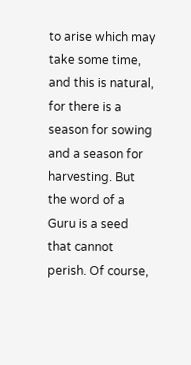to arise which may take some time, and this is natural, for there is a season for sowing and a season for harvesting. But the word of a Guru is a seed that cannot perish. Of course,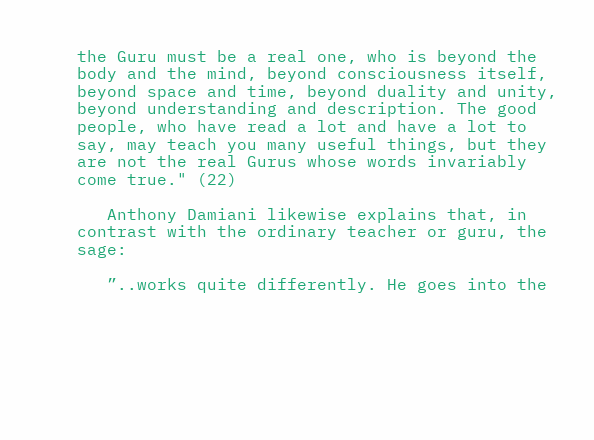the Guru must be a real one, who is beyond the body and the mind, beyond consciousness itself, beyond space and time, beyond duality and unity, beyond understanding and description. The good people, who have read a lot and have a lot to say, may teach you many useful things, but they are not the real Gurus whose words invariably come true." (22)

   Anthony Damiani likewise explains that, in contrast with the ordinary teacher or guru, the sage:

   ”..works quite differently. He goes into the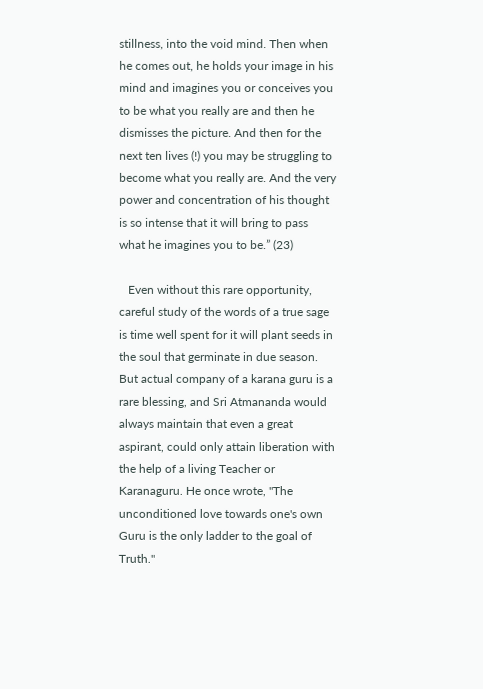stillness, into the void mind. Then when he comes out, he holds your image in his mind and imagines you or conceives you to be what you really are and then he dismisses the picture. And then for the next ten lives (!) you may be struggling to become what you really are. And the very power and concentration of his thought is so intense that it will bring to pass what he imagines you to be.” (23)

   Even without this rare opportunity, careful study of the words of a true sage is time well spent for it will plant seeds in the soul that germinate in due season. But actual company of a karana guru is a rare blessing, and Sri Atmananda would always maintain that even a great aspirant, could only attain liberation with the help of a living Teacher or Karanaguru. He once wrote, "The unconditioned love towards one's own Guru is the only ladder to the goal of Truth."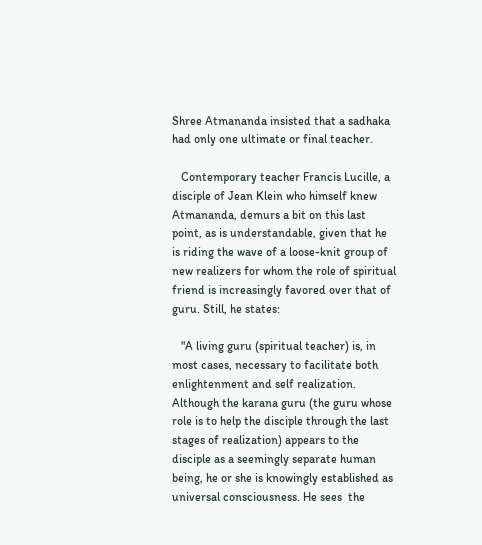Shree Atmananda insisted that a sadhaka had only one ultimate or final teacher.

   Contemporary teacher Francis Lucille, a disciple of Jean Klein who himself knew Atmananda, demurs a bit on this last point, as is understandable, given that he is riding the wave of a loose-knit group of new realizers for whom the role of spiritual friend is increasingly favored over that of guru. Still, he states:

   "A living guru (spiritual teacher) is, in most cases, necessary to facilitate both enlightenment and self realization. Although the karana guru (the guru whose role is to help the disciple through the last stages of realization) appears to the disciple as a seemingly separate human being, he or she is knowingly established as universal consciousness. He sees  the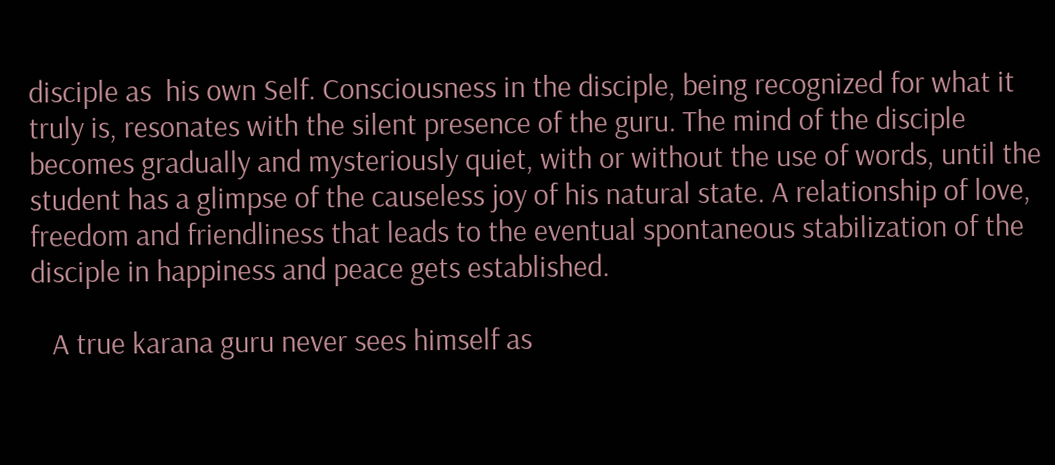disciple as  his own Self. Consciousness in the disciple, being recognized for what it truly is, resonates with the silent presence of the guru. The mind of the disciple becomes gradually and mysteriously quiet, with or without the use of words, until the student has a glimpse of the causeless joy of his natural state. A relationship of love, freedom and friendliness that leads to the eventual spontaneous stabilization of the disciple in happiness and peace gets established.

   A true karana guru never sees himself as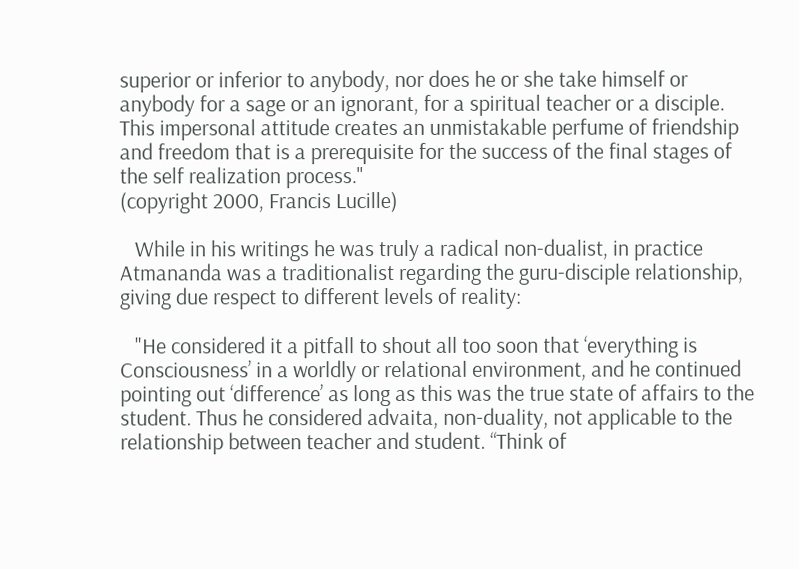superior or inferior to anybody, nor does he or she take himself or anybody for a sage or an ignorant, for a spiritual teacher or a disciple. This impersonal attitude creates an unmistakable perfume of friendship and freedom that is a prerequisite for the success of the final stages of the self realization process."
(copyright 2000, Francis Lucille)

   While in his writings he was truly a radical non-dualist, in practice Atmananda was a traditionalist regarding the guru-disciple relationship, giving due respect to different levels of reality:

   "He considered it a pitfall to shout all too soon that ‘everything is Consciousness’ in a worldly or relational environment, and he continued pointing out ‘difference’ as long as this was the true state of affairs to the student. Thus he considered advaita, non-duality, not applicable to the relationship between teacher and student. “Think of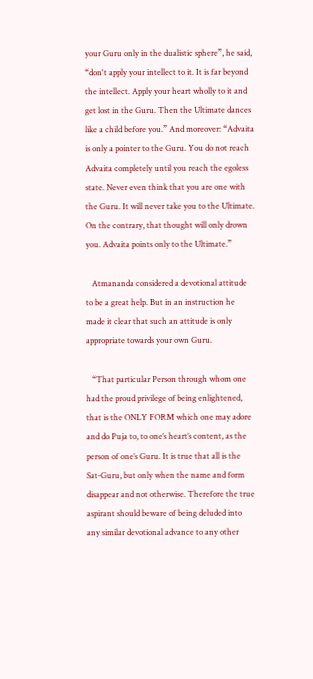your Guru only in the dualistic sphere”, he said, “don't apply your intellect to it. It is far beyond the intellect. Apply your heart wholly to it and get lost in the Guru. Then the Ultimate dances like a child before you.” And moreover: “Advaita is only a pointer to the Guru. You do not reach Advaita completely until you reach the egoless state. Never even think that you are one with the Guru. It will never take you to the Ultimate. On the contrary, that thought will only drown you. Advaita points only to the Ultimate.”

   Atmananda considered a devotional attitude to be a great help. But in an instruction he made it clear that such an attitude is only appropriate towards your own Guru.

   “That particular Person through whom one had the proud privilege of being enlightened, that is the ONLY FORM which one may adore and do Puja to, to one’s heart’s content, as the person of one’s Guru. It is true that all is the Sat-Guru, but only when the name and form disappear and not otherwise. Therefore the true aspirant should beware of being deluded into any similar devotional advance to any other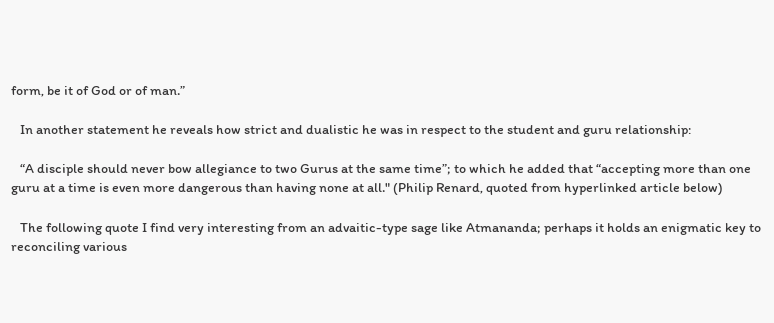form, be it of God or of man.”

   In another statement he reveals how strict and dualistic he was in respect to the student and guru relationship:

   “A disciple should never bow allegiance to two Gurus at the same time”; to which he added that “accepting more than one guru at a time is even more dangerous than having none at all." (Philip Renard, quoted from hyperlinked article below)

   The following quote I find very interesting from an advaitic-type sage like Atmananda; perhaps it holds an enigmatic key to reconciling various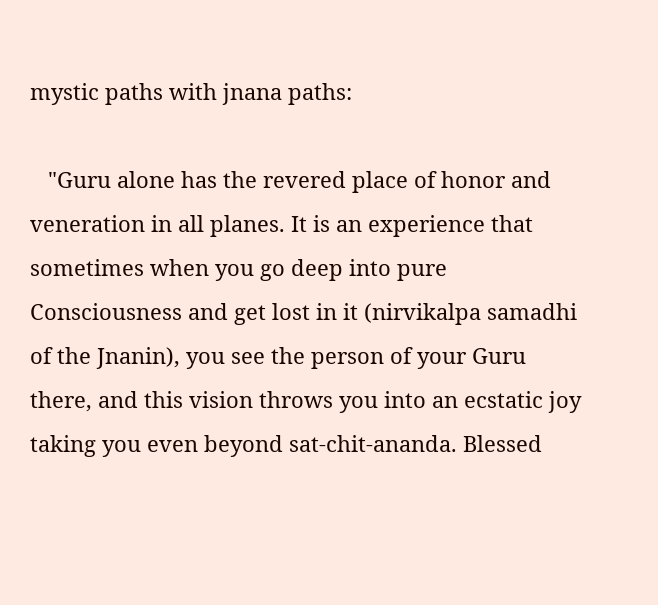mystic paths with jnana paths:

   "Guru alone has the revered place of honor and veneration in all planes. It is an experience that sometimes when you go deep into pure Consciousness and get lost in it (nirvikalpa samadhi of the Jnanin), you see the person of your Guru there, and this vision throws you into an ecstatic joy taking you even beyond sat-chit-ananda. Blessed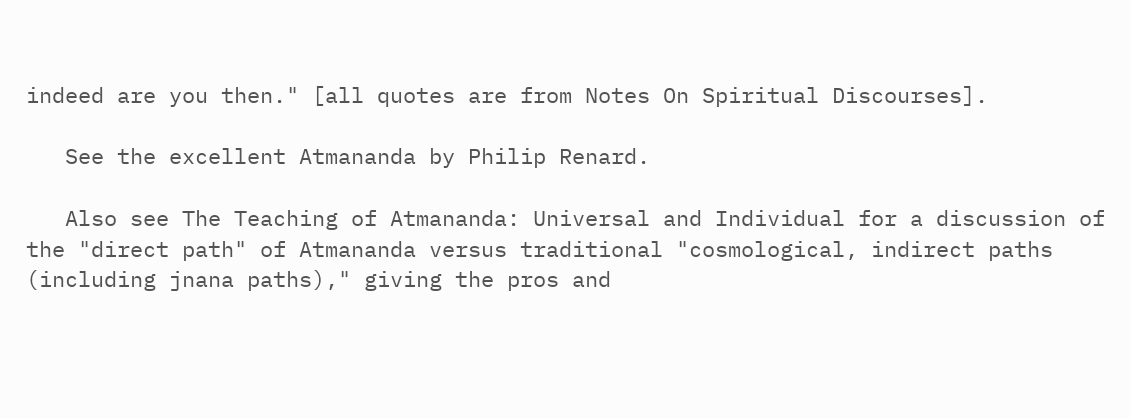indeed are you then." [all quotes are from Notes On Spiritual Discourses].

   See the excellent Atmananda by Philip Renard.

   Also see The Teaching of Atmananda: Universal and Individual for a discussion of the "direct path" of Atmananda versus traditional "cosmological, indirect paths (including jnana paths)," giving the pros and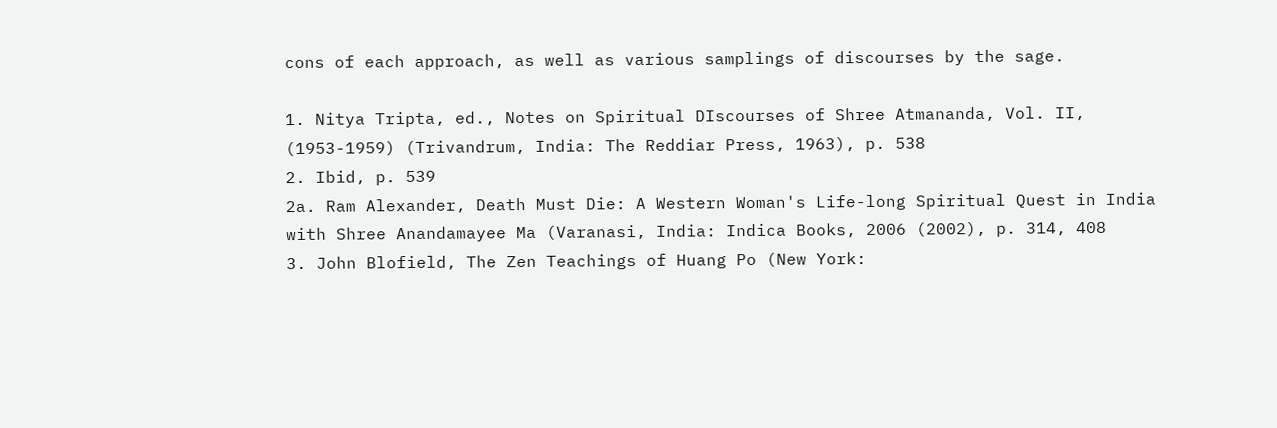cons of each approach, as well as various samplings of discourses by the sage.

1. Nitya Tripta, ed., Notes on Spiritual DIscourses of Shree Atmananda, Vol. II, (1953-1959) (Trivandrum, India: The Reddiar Press, 1963), p. 538
2. Ibid, p. 539
2a. Ram Alexander, Death Must Die: A Western Woman's Life-long Spiritual Quest in India with Shree Anandamayee Ma (Varanasi, India: Indica Books, 2006 (2002), p. 314, 408
3. John Blofield, The Zen Teachings of Huang Po (New York: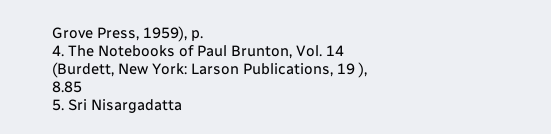Grove Press, 1959), p.
4. The Notebooks of Paul Brunton, Vol. 14 (Burdett, New York: Larson Publications, 19 ), 8.85
5. Sri Nisargadatta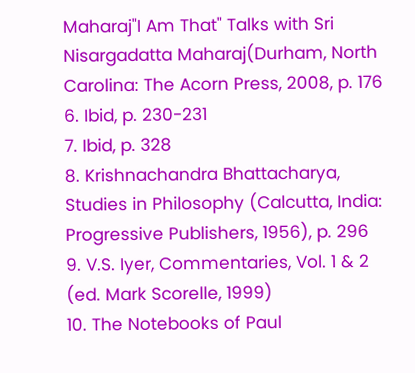Maharaj"I Am That" Talks with Sri Nisargadatta Maharaj(Durham, North Carolina: The Acorn Press, 2008, p. 176
6. Ibid, p. 230-231
7. Ibid, p. 328
8. Krishnachandra Bhattacharya, Studies in Philosophy (Calcutta, India: Progressive Publishers, 1956), p. 296
9. V.S. Iyer, Commentaries, Vol. 1 & 2 (ed. Mark Scorelle, 1999)
10. The Notebooks of Paul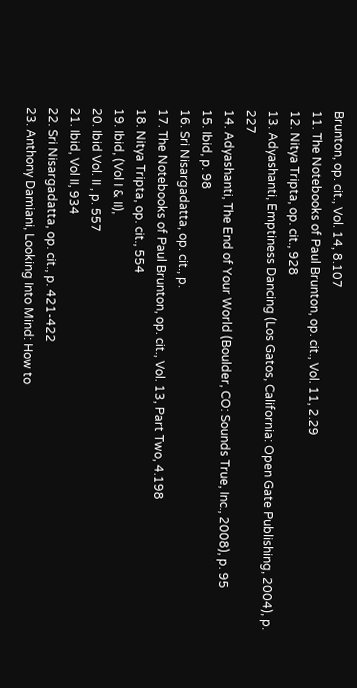Brunton, op. cit., Vol. 14, 8.107
11. The Notebooks of Paul Brunton, op. cit., Vol. 11, 2.29
12. Nitya Tripta, op. cit., 928
13. Adyashanti, Emptiness Dancing (Los Gatos, California: Open Gate Publishing, 2004), p. 227
14. Adyashanti, The End of Your World (Boulder, CO: Sounds True, Inc., 2008), p. 95
15. Ibid, p. 98
16. Sri Nisargadatta, op. cit., p.
17. The Notebooks of Paul Brunton, op. cit., Vol. 13, Part Two, 4.198
18. Nitya Tripta, op. cit., 554
19. Ibid, (Vol I & II),
20. Ibid Vol. II , p. 557
21. Ibid, Vol II, 934
22. Sri Nisargadatta, op. cit., p. 421-422
23. Anthony Damiani, Looking Into Mind: How to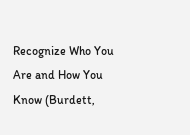Recognize Who You Are and How You Know (Burdett,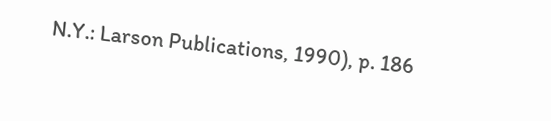N.Y.: Larson Publications, 1990), p. 186